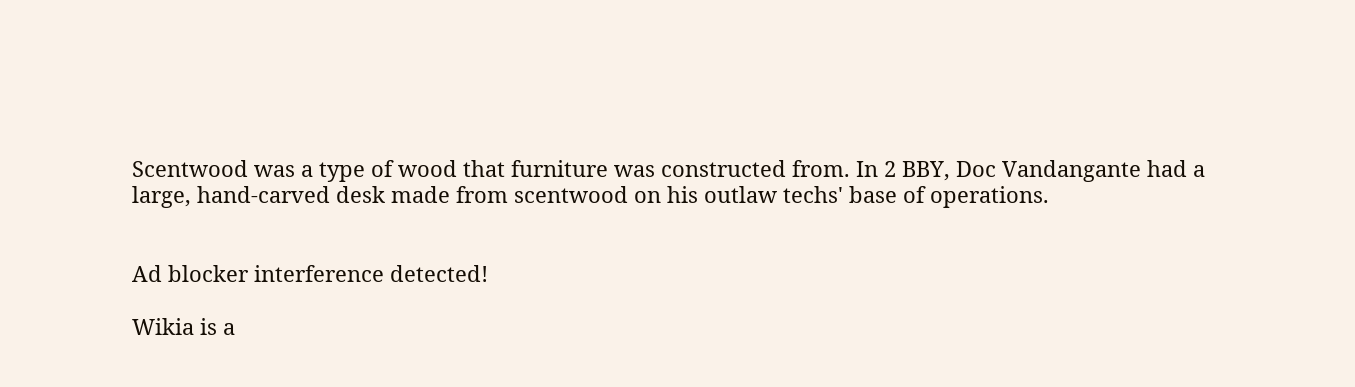Scentwood was a type of wood that furniture was constructed from. In 2 BBY, Doc Vandangante had a large, hand-carved desk made from scentwood on his outlaw techs' base of operations.


Ad blocker interference detected!

Wikia is a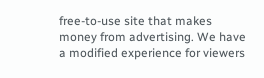free-to-use site that makes money from advertising. We have a modified experience for viewers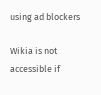using ad blockers

Wikia is not accessible if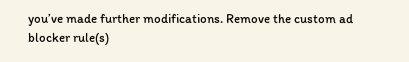you’ve made further modifications. Remove the custom ad blocker rule(s)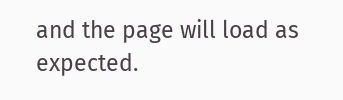and the page will load as expected.